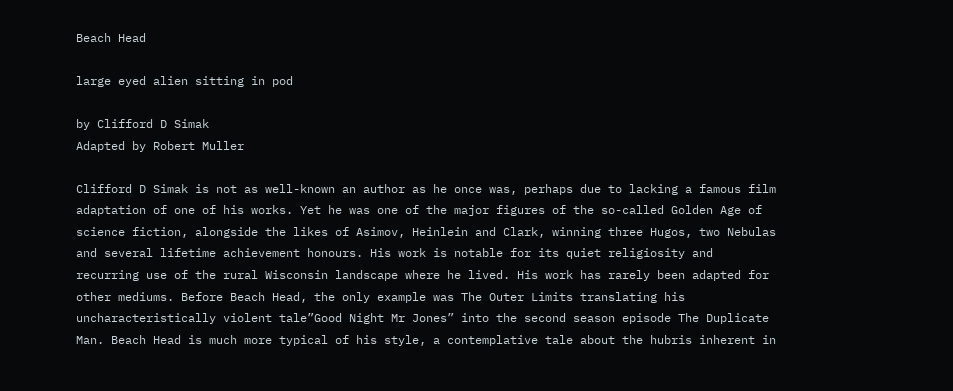Beach Head

large eyed alien sitting in pod

by Clifford D Simak
Adapted by Robert Muller

Clifford D Simak is not as well-known an author as he once was, perhaps due to lacking a famous film adaptation of one of his works. Yet he was one of the major figures of the so-called Golden Age of science fiction, alongside the likes of Asimov, Heinlein and Clark, winning three Hugos, two Nebulas and several lifetime achievement honours. His work is notable for its quiet religiosity and recurring use of the rural Wisconsin landscape where he lived. His work has rarely been adapted for other mediums. Before Beach Head, the only example was The Outer Limits translating his uncharacteristically violent tale”Good Night Mr Jones” into the second season episode The Duplicate Man. Beach Head is much more typical of his style, a contemplative tale about the hubris inherent in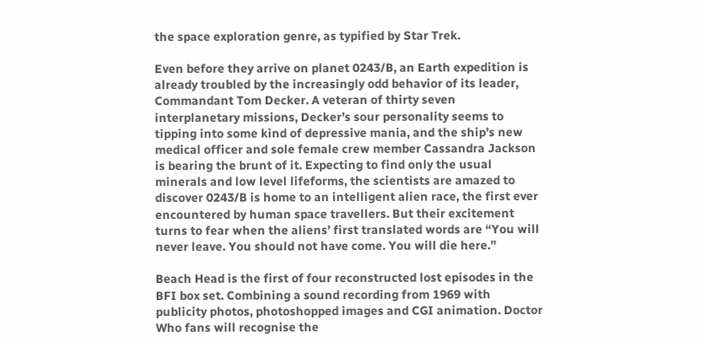the space exploration genre, as typified by Star Trek.

Even before they arrive on planet 0243/B, an Earth expedition is already troubled by the increasingly odd behavior of its leader, Commandant Tom Decker. A veteran of thirty seven interplanetary missions, Decker’s sour personality seems to tipping into some kind of depressive mania, and the ship’s new medical officer and sole female crew member Cassandra Jackson is bearing the brunt of it. Expecting to find only the usual minerals and low level lifeforms, the scientists are amazed to discover 0243/B is home to an intelligent alien race, the first ever encountered by human space travellers. But their excitement turns to fear when the aliens’ first translated words are “You will never leave. You should not have come. You will die here.”

Beach Head is the first of four reconstructed lost episodes in the BFI box set. Combining a sound recording from 1969 with publicity photos, photoshopped images and CGI animation. Doctor Who fans will recognise the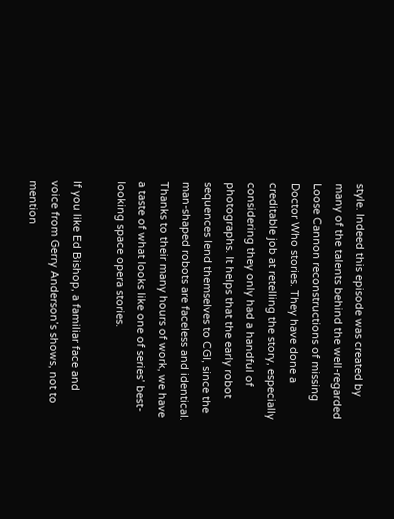style. Indeed this episode was created by many of the talents behind the well-regarded Loose Cannon reconstructions of missing Doctor Who stories. They have done a creditable job at retelling the story, especially considering they only had a handful of photographs. It helps that the early robot sequences lend themselves to CGI, since the man-shaped robots are faceless and identical. Thanks to their many hours of work, we have a taste of what looks like one of series’ best-looking space opera stories.

If you like Ed Bishop, a familiar face and voice from Gerry Anderson’s shows, not to mention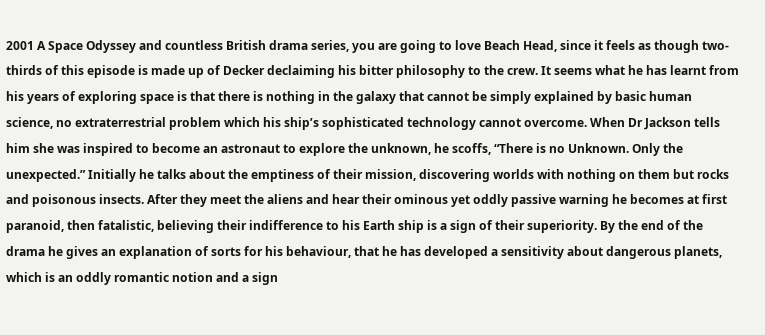2001 A Space Odyssey and countless British drama series, you are going to love Beach Head, since it feels as though two-thirds of this episode is made up of Decker declaiming his bitter philosophy to the crew. It seems what he has learnt from his years of exploring space is that there is nothing in the galaxy that cannot be simply explained by basic human science, no extraterrestrial problem which his ship’s sophisticated technology cannot overcome. When Dr Jackson tells him she was inspired to become an astronaut to explore the unknown, he scoffs, “There is no Unknown. Only the unexpected.” Initially he talks about the emptiness of their mission, discovering worlds with nothing on them but rocks and poisonous insects. After they meet the aliens and hear their ominous yet oddly passive warning he becomes at first paranoid, then fatalistic, believing their indifference to his Earth ship is a sign of their superiority. By the end of the drama he gives an explanation of sorts for his behaviour, that he has developed a sensitivity about dangerous planets, which is an oddly romantic notion and a sign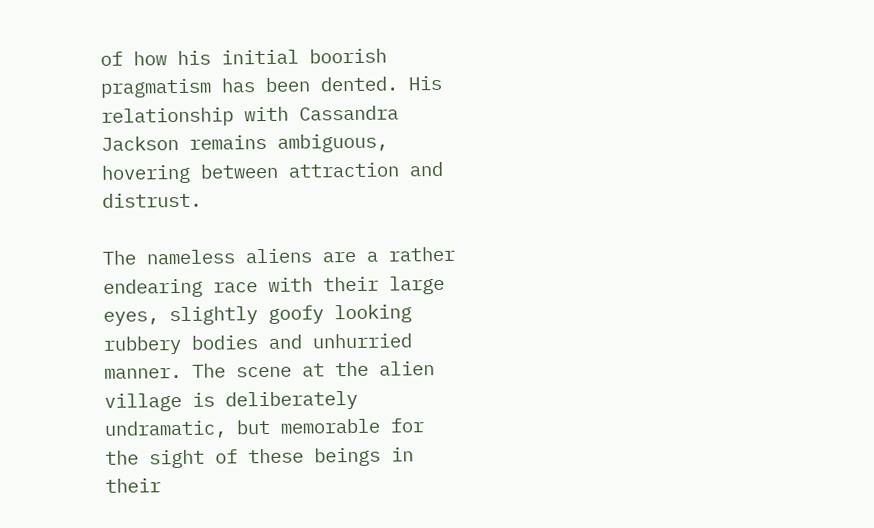of how his initial boorish pragmatism has been dented. His relationship with Cassandra Jackson remains ambiguous, hovering between attraction and distrust.

The nameless aliens are a rather endearing race with their large eyes, slightly goofy looking rubbery bodies and unhurried manner. The scene at the alien village is deliberately undramatic, but memorable for the sight of these beings in their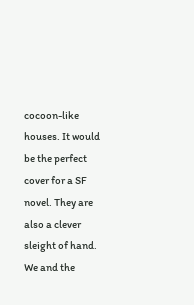cocoon-like houses. It would be the perfect cover for a SF novel. They are also a clever sleight of hand. We and the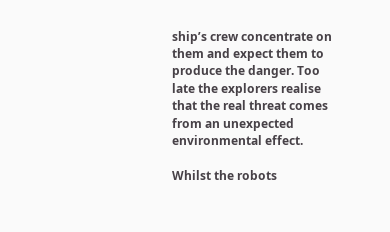ship’s crew concentrate on them and expect them to produce the danger. Too late the explorers realise that the real threat comes from an unexpected environmental effect.

Whilst the robots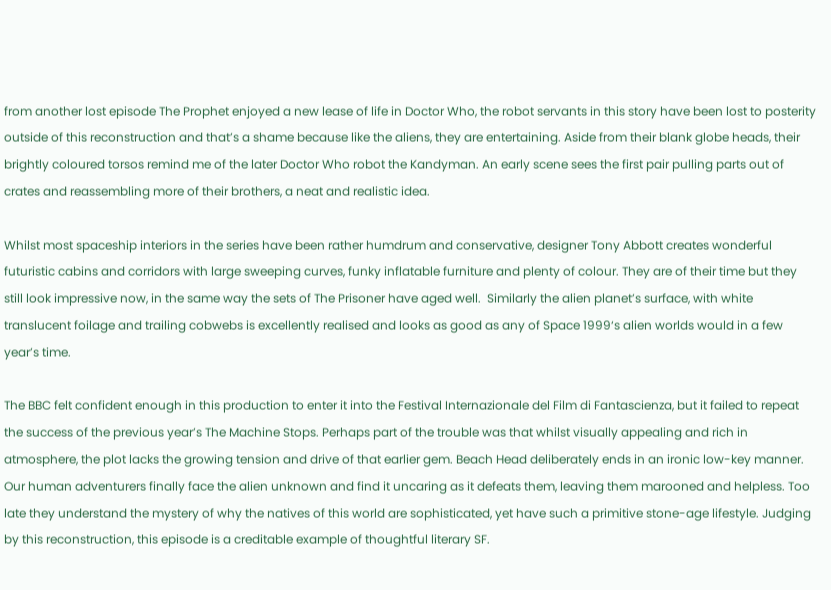from another lost episode The Prophet enjoyed a new lease of life in Doctor Who, the robot servants in this story have been lost to posterity outside of this reconstruction and that’s a shame because like the aliens, they are entertaining. Aside from their blank globe heads, their brightly coloured torsos remind me of the later Doctor Who robot the Kandyman. An early scene sees the first pair pulling parts out of crates and reassembling more of their brothers, a neat and realistic idea.

Whilst most spaceship interiors in the series have been rather humdrum and conservative, designer Tony Abbott creates wonderful futuristic cabins and corridors with large sweeping curves, funky inflatable furniture and plenty of colour. They are of their time but they still look impressive now, in the same way the sets of The Prisoner have aged well.  Similarly the alien planet’s surface, with white translucent foilage and trailing cobwebs is excellently realised and looks as good as any of Space 1999‘s alien worlds would in a few year’s time.

The BBC felt confident enough in this production to enter it into the Festival Internazionale del Film di Fantascienza, but it failed to repeat the success of the previous year’s The Machine Stops. Perhaps part of the trouble was that whilst visually appealing and rich in atmosphere, the plot lacks the growing tension and drive of that earlier gem. Beach Head deliberately ends in an ironic low-key manner. Our human adventurers finally face the alien unknown and find it uncaring as it defeats them, leaving them marooned and helpless. Too late they understand the mystery of why the natives of this world are sophisticated, yet have such a primitive stone-age lifestyle. Judging by this reconstruction, this episode is a creditable example of thoughtful literary SF.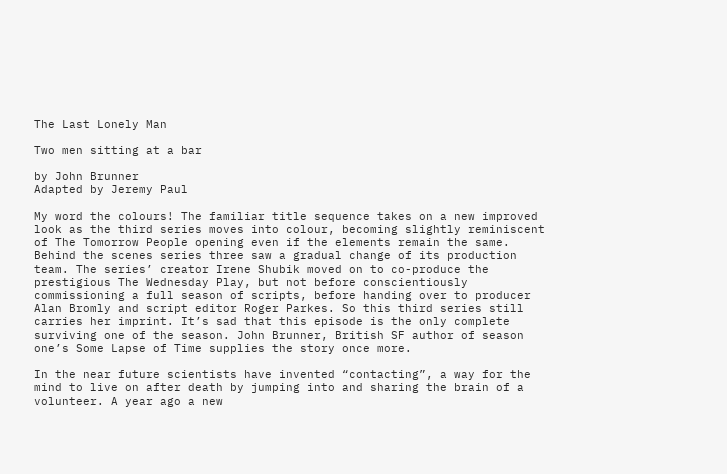The Last Lonely Man

Two men sitting at a bar

by John Brunner
Adapted by Jeremy Paul

My word the colours! The familiar title sequence takes on a new improved look as the third series moves into colour, becoming slightly reminiscent of The Tomorrow People opening even if the elements remain the same. Behind the scenes series three saw a gradual change of its production team. The series’ creator Irene Shubik moved on to co-produce the prestigious The Wednesday Play, but not before conscientiously commissioning a full season of scripts, before handing over to producer Alan Bromly and script editor Roger Parkes. So this third series still carries her imprint. It’s sad that this episode is the only complete surviving one of the season. John Brunner, British SF author of season one’s Some Lapse of Time supplies the story once more.

In the near future scientists have invented “contacting”, a way for the mind to live on after death by jumping into and sharing the brain of a volunteer. A year ago a new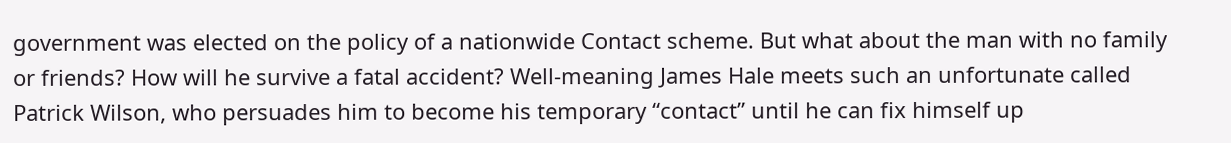government was elected on the policy of a nationwide Contact scheme. But what about the man with no family or friends? How will he survive a fatal accident? Well-meaning James Hale meets such an unfortunate called Patrick Wilson, who persuades him to become his temporary “contact” until he can fix himself up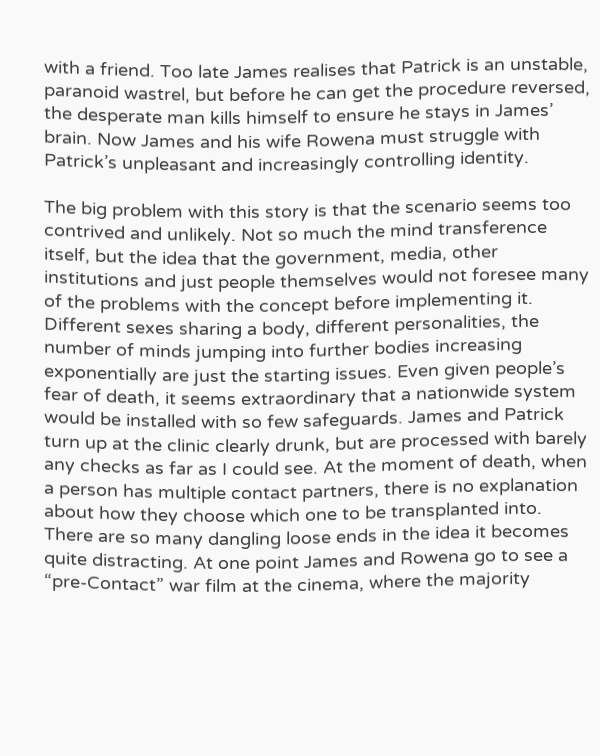with a friend. Too late James realises that Patrick is an unstable, paranoid wastrel, but before he can get the procedure reversed, the desperate man kills himself to ensure he stays in James’ brain. Now James and his wife Rowena must struggle with Patrick’s unpleasant and increasingly controlling identity.

The big problem with this story is that the scenario seems too contrived and unlikely. Not so much the mind transference itself, but the idea that the government, media, other institutions and just people themselves would not foresee many of the problems with the concept before implementing it. Different sexes sharing a body, different personalities, the number of minds jumping into further bodies increasing exponentially are just the starting issues. Even given people’s fear of death, it seems extraordinary that a nationwide system would be installed with so few safeguards. James and Patrick turn up at the clinic clearly drunk, but are processed with barely any checks as far as I could see. At the moment of death, when a person has multiple contact partners, there is no explanation about how they choose which one to be transplanted into. There are so many dangling loose ends in the idea it becomes quite distracting. At one point James and Rowena go to see a “pre-Contact” war film at the cinema, where the majority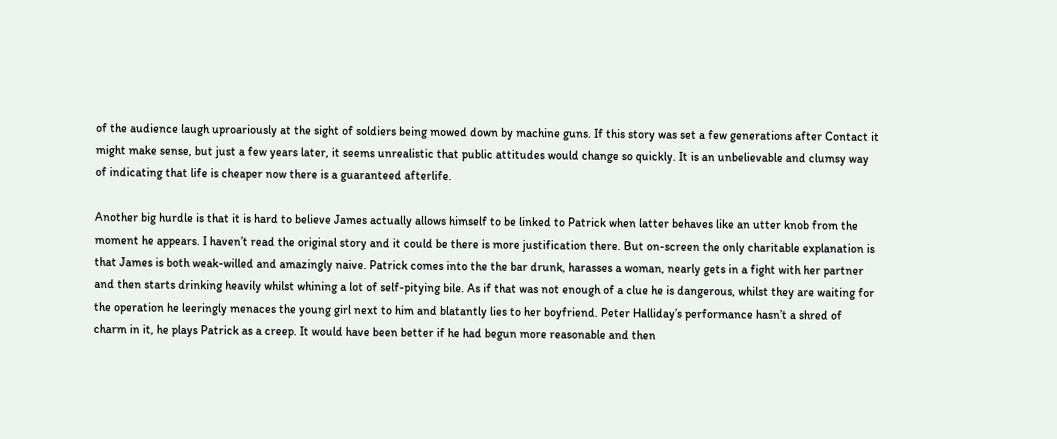of the audience laugh uproariously at the sight of soldiers being mowed down by machine guns. If this story was set a few generations after Contact it might make sense, but just a few years later, it seems unrealistic that public attitudes would change so quickly. It is an unbelievable and clumsy way of indicating that life is cheaper now there is a guaranteed afterlife.

Another big hurdle is that it is hard to believe James actually allows himself to be linked to Patrick when latter behaves like an utter knob from the moment he appears. I haven’t read the original story and it could be there is more justification there. But on-screen the only charitable explanation is that James is both weak-willed and amazingly naive. Patrick comes into the the bar drunk, harasses a woman, nearly gets in a fight with her partner and then starts drinking heavily whilst whining a lot of self-pitying bile. As if that was not enough of a clue he is dangerous, whilst they are waiting for the operation he leeringly menaces the young girl next to him and blatantly lies to her boyfriend. Peter Halliday’s performance hasn’t a shred of charm in it, he plays Patrick as a creep. It would have been better if he had begun more reasonable and then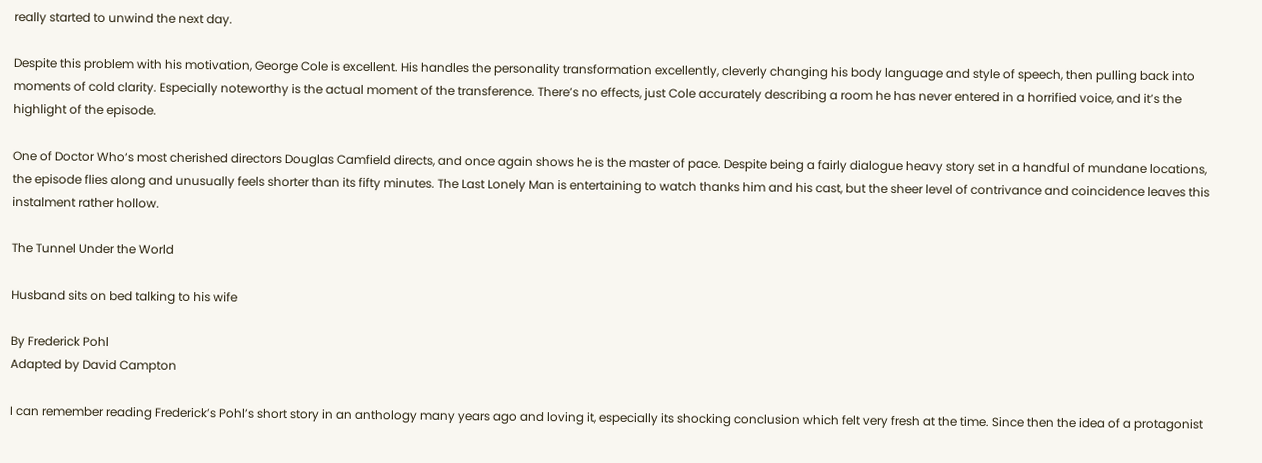really started to unwind the next day.

Despite this problem with his motivation, George Cole is excellent. His handles the personality transformation excellently, cleverly changing his body language and style of speech, then pulling back into moments of cold clarity. Especially noteworthy is the actual moment of the transference. There’s no effects, just Cole accurately describing a room he has never entered in a horrified voice, and it’s the highlight of the episode.

One of Doctor Who‘s most cherished directors Douglas Camfield directs, and once again shows he is the master of pace. Despite being a fairly dialogue heavy story set in a handful of mundane locations, the episode flies along and unusually feels shorter than its fifty minutes. The Last Lonely Man is entertaining to watch thanks him and his cast, but the sheer level of contrivance and coincidence leaves this instalment rather hollow.

The Tunnel Under the World

Husband sits on bed talking to his wife

By Frederick Pohl
Adapted by David Campton

I can remember reading Frederick’s Pohl’s short story in an anthology many years ago and loving it, especially its shocking conclusion which felt very fresh at the time. Since then the idea of a protagonist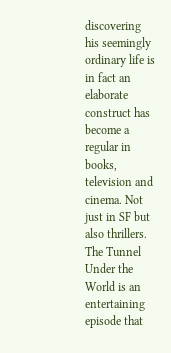discovering his seemingly ordinary life is in fact an elaborate construct has become a regular in books, television and cinema. Not just in SF but also thrillers. The Tunnel Under the World is an entertaining episode that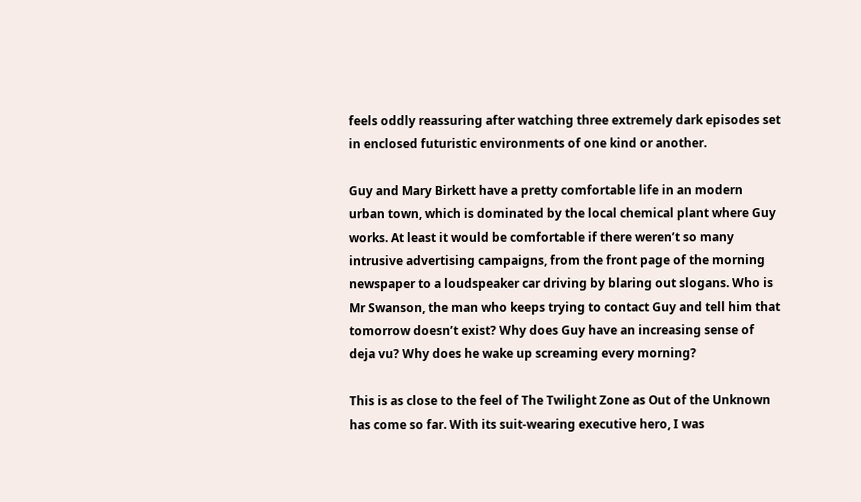feels oddly reassuring after watching three extremely dark episodes set in enclosed futuristic environments of one kind or another.

Guy and Mary Birkett have a pretty comfortable life in an modern urban town, which is dominated by the local chemical plant where Guy works. At least it would be comfortable if there weren’t so many intrusive advertising campaigns, from the front page of the morning newspaper to a loudspeaker car driving by blaring out slogans. Who is Mr Swanson, the man who keeps trying to contact Guy and tell him that tomorrow doesn’t exist? Why does Guy have an increasing sense of deja vu? Why does he wake up screaming every morning?

This is as close to the feel of The Twilight Zone as Out of the Unknown has come so far. With its suit-wearing executive hero, I was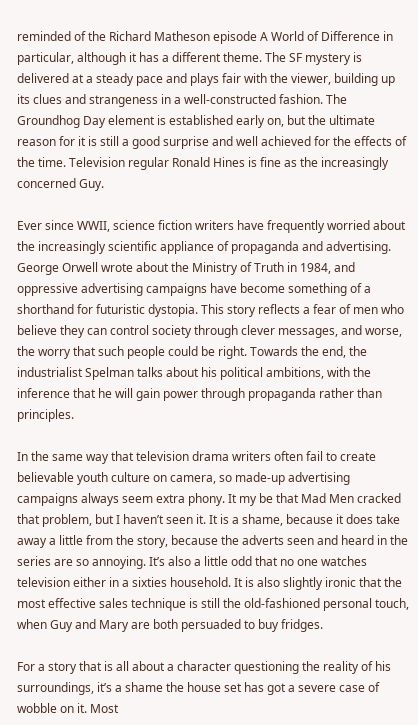reminded of the Richard Matheson episode A World of Difference in particular, although it has a different theme. The SF mystery is delivered at a steady pace and plays fair with the viewer, building up its clues and strangeness in a well-constructed fashion. The Groundhog Day element is established early on, but the ultimate reason for it is still a good surprise and well achieved for the effects of the time. Television regular Ronald Hines is fine as the increasingly concerned Guy.

Ever since WWII, science fiction writers have frequently worried about the increasingly scientific appliance of propaganda and advertising. George Orwell wrote about the Ministry of Truth in 1984, and oppressive advertising campaigns have become something of a shorthand for futuristic dystopia. This story reflects a fear of men who believe they can control society through clever messages, and worse, the worry that such people could be right. Towards the end, the industrialist Spelman talks about his political ambitions, with the inference that he will gain power through propaganda rather than principles.

In the same way that television drama writers often fail to create believable youth culture on camera, so made-up advertising campaigns always seem extra phony. It my be that Mad Men cracked that problem, but I haven’t seen it. It is a shame, because it does take away a little from the story, because the adverts seen and heard in the series are so annoying. It’s also a little odd that no one watches television either in a sixties household. It is also slightly ironic that the most effective sales technique is still the old-fashioned personal touch, when Guy and Mary are both persuaded to buy fridges.

For a story that is all about a character questioning the reality of his surroundings, it’s a shame the house set has got a severe case of wobble on it. Most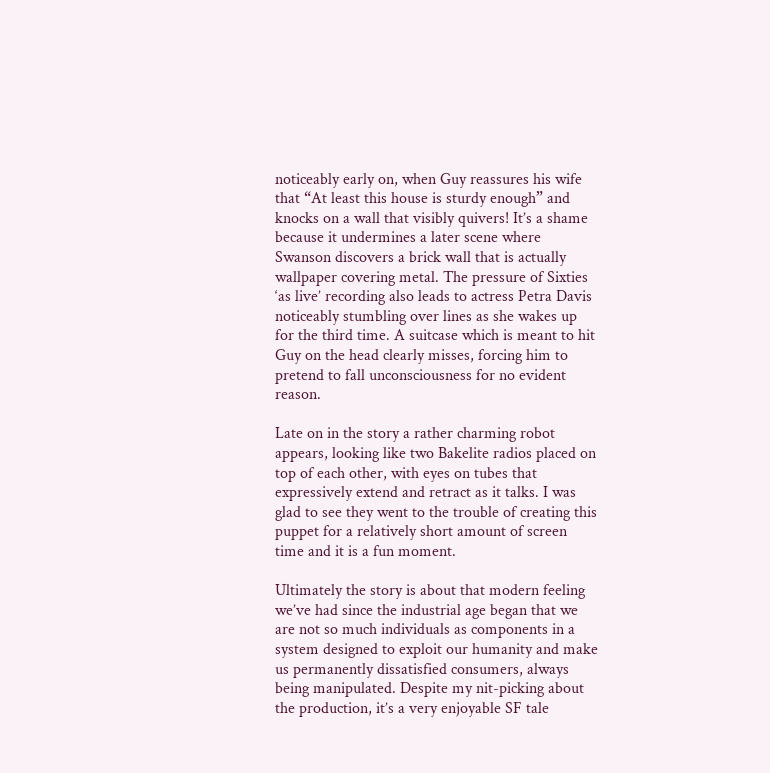noticeably early on, when Guy reassures his wife that “At least this house is sturdy enough” and knocks on a wall that visibly quivers! It’s a shame because it undermines a later scene where Swanson discovers a brick wall that is actually wallpaper covering metal. The pressure of Sixties ‘as live’ recording also leads to actress Petra Davis noticeably stumbling over lines as she wakes up for the third time. A suitcase which is meant to hit Guy on the head clearly misses, forcing him to pretend to fall unconsciousness for no evident reason.

Late on in the story a rather charming robot appears, looking like two Bakelite radios placed on top of each other, with eyes on tubes that expressively extend and retract as it talks. I was glad to see they went to the trouble of creating this puppet for a relatively short amount of screen time and it is a fun moment.

Ultimately the story is about that modern feeling we’ve had since the industrial age began that we are not so much individuals as components in a system designed to exploit our humanity and make us permanently dissatisfied consumers, always being manipulated. Despite my nit-picking about the production, it’s a very enjoyable SF tale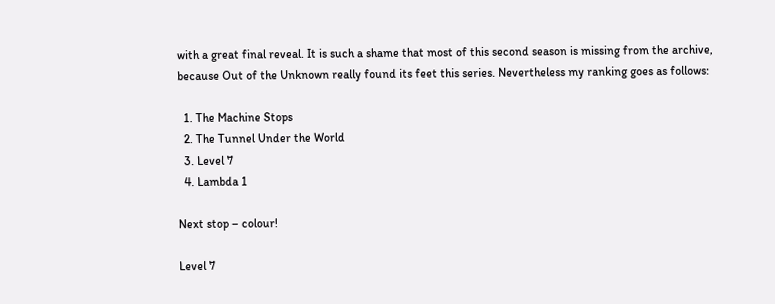with a great final reveal. It is such a shame that most of this second season is missing from the archive, because Out of the Unknown really found its feet this series. Nevertheless my ranking goes as follows:

  1. The Machine Stops
  2. The Tunnel Under the World
  3. Level 7
  4. Lambda 1

Next stop – colour!

Level 7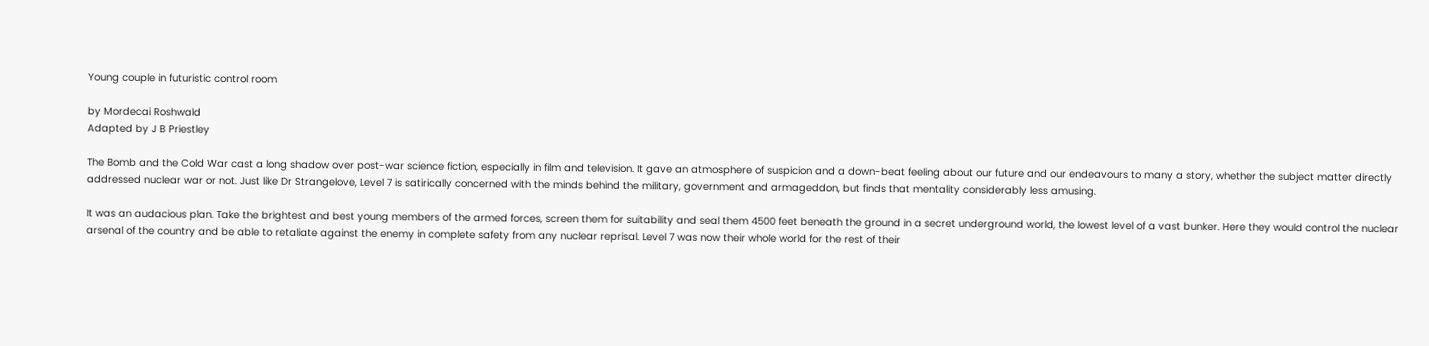Young couple in futuristic control room

by Mordecai Roshwald
Adapted by J B Priestley

The Bomb and the Cold War cast a long shadow over post-war science fiction, especially in film and television. It gave an atmosphere of suspicion and a down-beat feeling about our future and our endeavours to many a story, whether the subject matter directly addressed nuclear war or not. Just like Dr Strangelove, Level 7 is satirically concerned with the minds behind the military, government and armageddon, but finds that mentality considerably less amusing.

It was an audacious plan. Take the brightest and best young members of the armed forces, screen them for suitability and seal them 4500 feet beneath the ground in a secret underground world, the lowest level of a vast bunker. Here they would control the nuclear arsenal of the country and be able to retaliate against the enemy in complete safety from any nuclear reprisal. Level 7 was now their whole world for the rest of their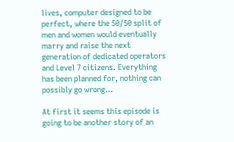lives, computer designed to be perfect, where the 50/50 split of men and women would eventually marry and raise the next generation of dedicated operators and Level 7 citizens. Everything has been planned for, nothing can possibly go wrong…

At first it seems this episode is going to be another story of an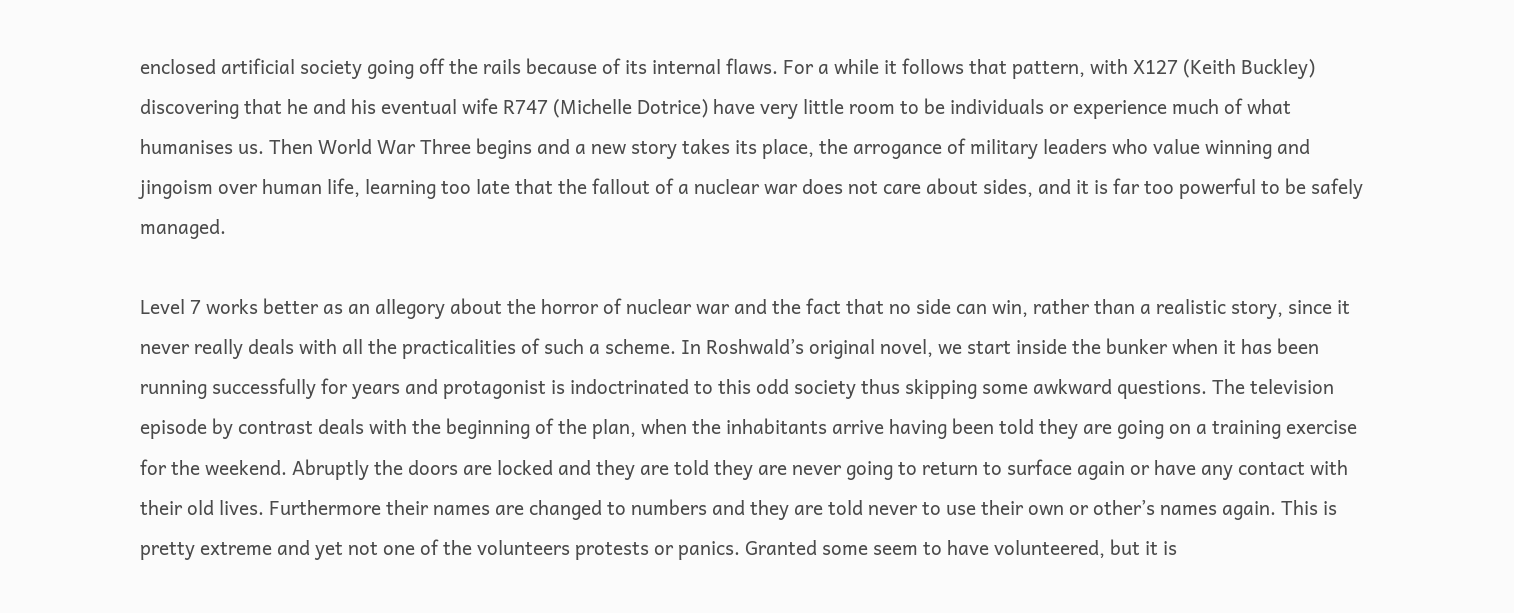enclosed artificial society going off the rails because of its internal flaws. For a while it follows that pattern, with X127 (Keith Buckley) discovering that he and his eventual wife R747 (Michelle Dotrice) have very little room to be individuals or experience much of what humanises us. Then World War Three begins and a new story takes its place, the arrogance of military leaders who value winning and jingoism over human life, learning too late that the fallout of a nuclear war does not care about sides, and it is far too powerful to be safely managed.

Level 7 works better as an allegory about the horror of nuclear war and the fact that no side can win, rather than a realistic story, since it never really deals with all the practicalities of such a scheme. In Roshwald’s original novel, we start inside the bunker when it has been running successfully for years and protagonist is indoctrinated to this odd society thus skipping some awkward questions. The television episode by contrast deals with the beginning of the plan, when the inhabitants arrive having been told they are going on a training exercise for the weekend. Abruptly the doors are locked and they are told they are never going to return to surface again or have any contact with their old lives. Furthermore their names are changed to numbers and they are told never to use their own or other’s names again. This is pretty extreme and yet not one of the volunteers protests or panics. Granted some seem to have volunteered, but it is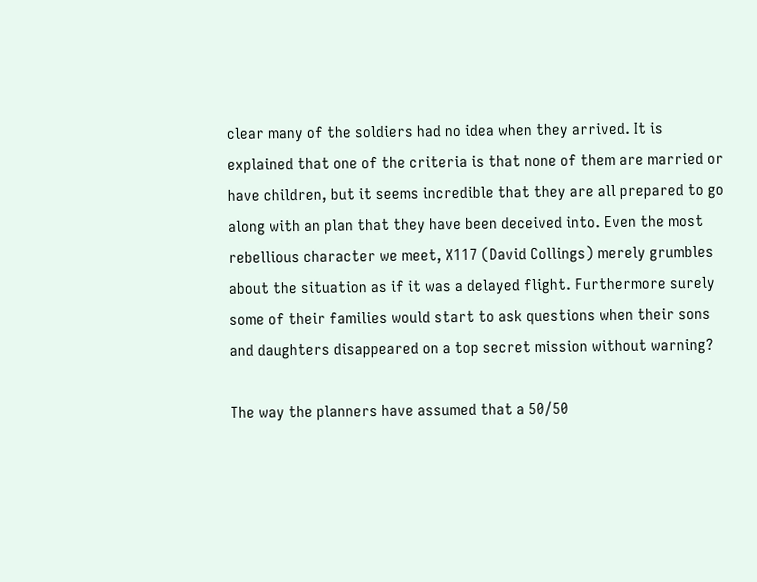clear many of the soldiers had no idea when they arrived. It is explained that one of the criteria is that none of them are married or have children, but it seems incredible that they are all prepared to go along with an plan that they have been deceived into. Even the most rebellious character we meet, X117 (David Collings) merely grumbles about the situation as if it was a delayed flight. Furthermore surely some of their families would start to ask questions when their sons and daughters disappeared on a top secret mission without warning?

The way the planners have assumed that a 50/50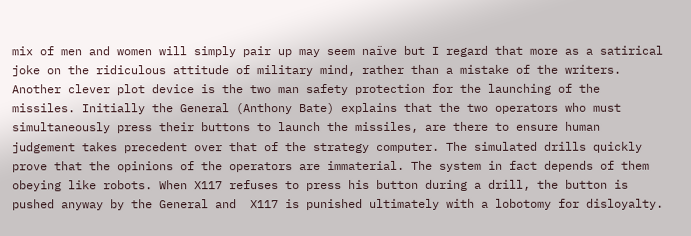mix of men and women will simply pair up may seem naïve but I regard that more as a satirical joke on the ridiculous attitude of military mind, rather than a mistake of the writers. Another clever plot device is the two man safety protection for the launching of the missiles. Initially the General (Anthony Bate) explains that the two operators who must simultaneously press their buttons to launch the missiles, are there to ensure human judgement takes precedent over that of the strategy computer. The simulated drills quickly prove that the opinions of the operators are immaterial. The system in fact depends of them obeying like robots. When X117 refuses to press his button during a drill, the button is pushed anyway by the General and  X117 is punished ultimately with a lobotomy for disloyalty.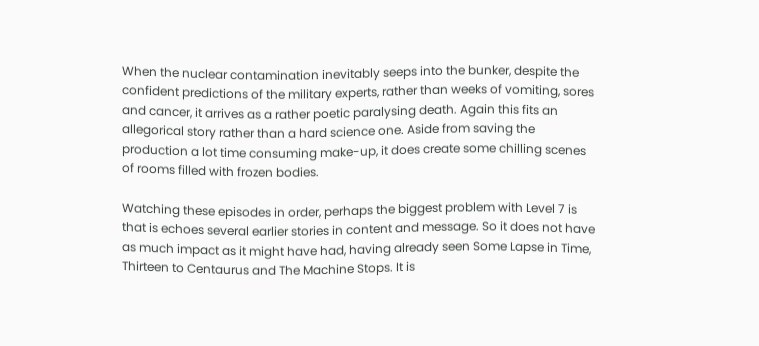When the nuclear contamination inevitably seeps into the bunker, despite the confident predictions of the military experts, rather than weeks of vomiting, sores and cancer, it arrives as a rather poetic paralysing death. Again this fits an allegorical story rather than a hard science one. Aside from saving the production a lot time consuming make-up, it does create some chilling scenes of rooms filled with frozen bodies.

Watching these episodes in order, perhaps the biggest problem with Level 7 is that is echoes several earlier stories in content and message. So it does not have as much impact as it might have had, having already seen Some Lapse in Time, Thirteen to Centaurus and The Machine Stops. It is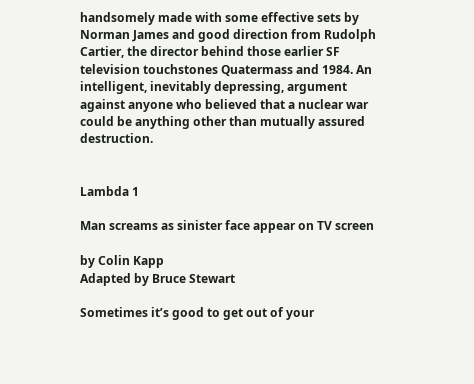handsomely made with some effective sets by Norman James and good direction from Rudolph Cartier, the director behind those earlier SF television touchstones Quatermass and 1984. An intelligent, inevitably depressing, argument against anyone who believed that a nuclear war could be anything other than mutually assured destruction.


Lambda 1

Man screams as sinister face appear on TV screen

by Colin Kapp
Adapted by Bruce Stewart

Sometimes it’s good to get out of your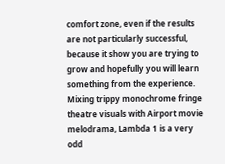comfort zone, even if the results are not particularly successful, because it show you are trying to grow and hopefully you will learn something from the experience. Mixing trippy monochrome fringe theatre visuals with Airport movie melodrama, Lambda 1 is a very odd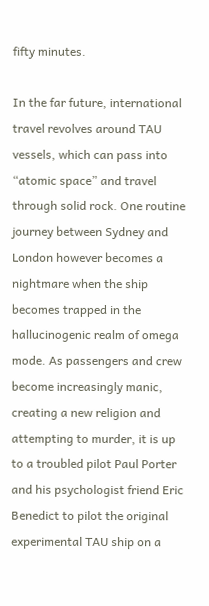fifty minutes.

In the far future, international travel revolves around TAU vessels, which can pass into “atomic space” and travel through solid rock. One routine journey between Sydney and London however becomes a nightmare when the ship becomes trapped in the hallucinogenic realm of omega mode. As passengers and crew become increasingly manic, creating a new religion and attempting to murder, it is up to a troubled pilot Paul Porter and his psychologist friend Eric Benedict to pilot the original experimental TAU ship on a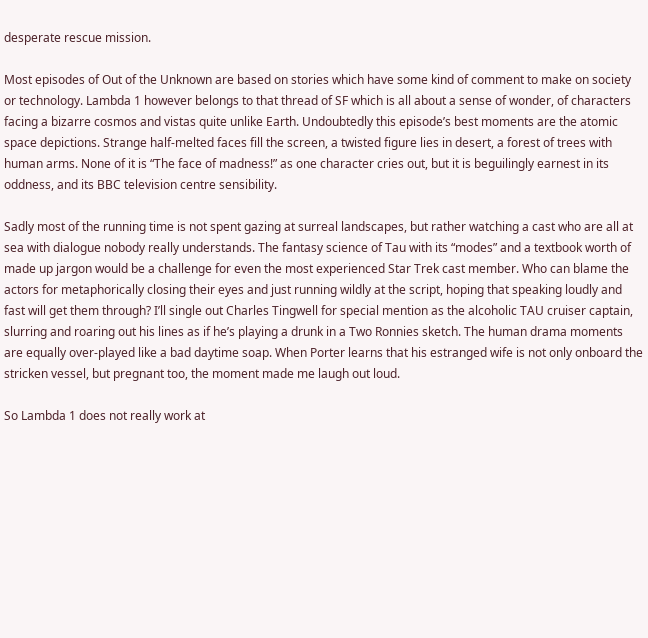desperate rescue mission.

Most episodes of Out of the Unknown are based on stories which have some kind of comment to make on society or technology. Lambda 1 however belongs to that thread of SF which is all about a sense of wonder, of characters facing a bizarre cosmos and vistas quite unlike Earth. Undoubtedly this episode’s best moments are the atomic space depictions. Strange half-melted faces fill the screen, a twisted figure lies in desert, a forest of trees with human arms. None of it is “The face of madness!” as one character cries out, but it is beguilingly earnest in its oddness, and its BBC television centre sensibility.

Sadly most of the running time is not spent gazing at surreal landscapes, but rather watching a cast who are all at sea with dialogue nobody really understands. The fantasy science of Tau with its “modes” and a textbook worth of made up jargon would be a challenge for even the most experienced Star Trek cast member. Who can blame the actors for metaphorically closing their eyes and just running wildly at the script, hoping that speaking loudly and fast will get them through? I’ll single out Charles Tingwell for special mention as the alcoholic TAU cruiser captain, slurring and roaring out his lines as if he’s playing a drunk in a Two Ronnies sketch. The human drama moments are equally over-played like a bad daytime soap. When Porter learns that his estranged wife is not only onboard the stricken vessel, but pregnant too, the moment made me laugh out loud.

So Lambda 1 does not really work at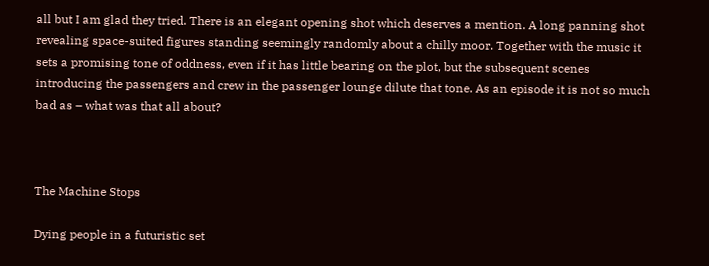all but I am glad they tried. There is an elegant opening shot which deserves a mention. A long panning shot revealing space-suited figures standing seemingly randomly about a chilly moor. Together with the music it sets a promising tone of oddness, even if it has little bearing on the plot, but the subsequent scenes introducing the passengers and crew in the passenger lounge dilute that tone. As an episode it is not so much bad as – what was that all about?



The Machine Stops

Dying people in a futuristic set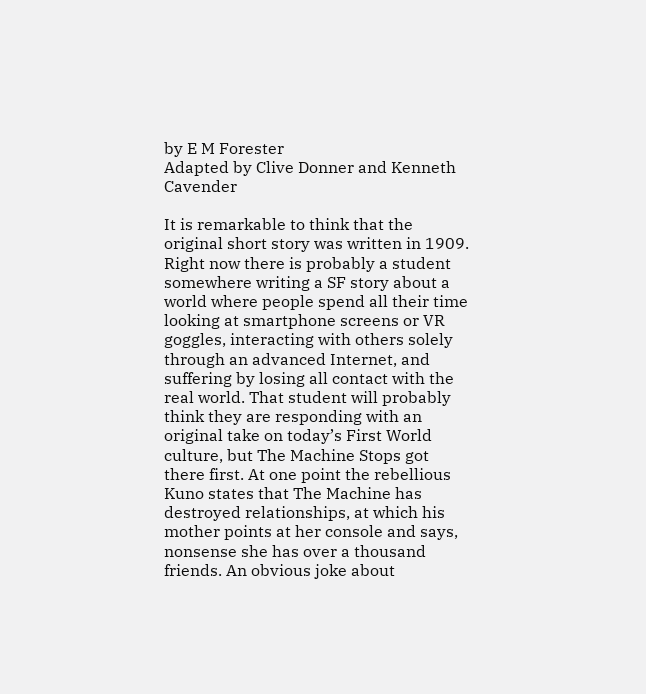by E M Forester
Adapted by Clive Donner and Kenneth Cavender

It is remarkable to think that the original short story was written in 1909. Right now there is probably a student somewhere writing a SF story about a world where people spend all their time looking at smartphone screens or VR goggles, interacting with others solely through an advanced Internet, and suffering by losing all contact with the real world. That student will probably think they are responding with an original take on today’s First World culture, but The Machine Stops got there first. At one point the rebellious Kuno states that The Machine has destroyed relationships, at which his mother points at her console and says, nonsense she has over a thousand friends. An obvious joke about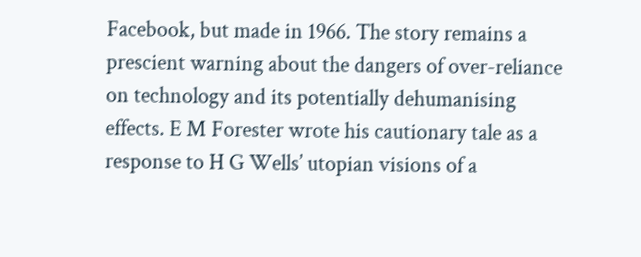Facebook, but made in 1966. The story remains a prescient warning about the dangers of over-reliance on technology and its potentially dehumanising effects. E M Forester wrote his cautionary tale as a response to H G Wells’ utopian visions of a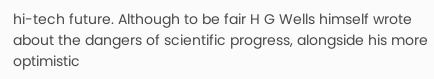hi-tech future. Although to be fair H G Wells himself wrote about the dangers of scientific progress, alongside his more optimistic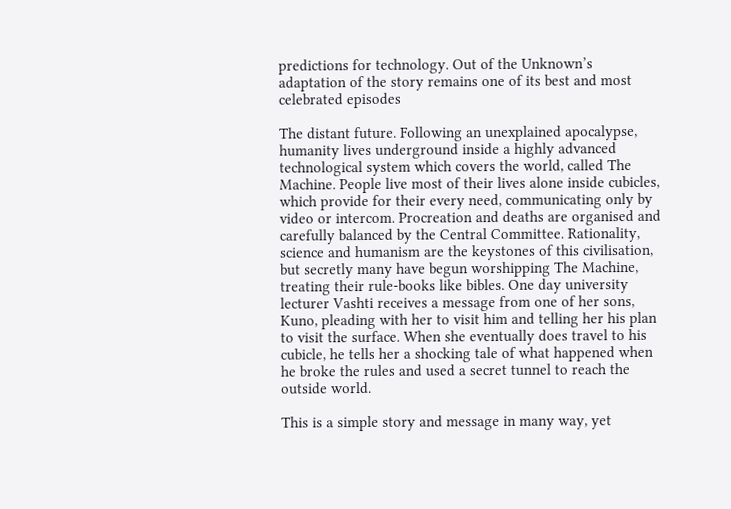predictions for technology. Out of the Unknown’s adaptation of the story remains one of its best and most celebrated episodes

The distant future. Following an unexplained apocalypse, humanity lives underground inside a highly advanced technological system which covers the world, called The Machine. People live most of their lives alone inside cubicles, which provide for their every need, communicating only by video or intercom. Procreation and deaths are organised and carefully balanced by the Central Committee. Rationality, science and humanism are the keystones of this civilisation, but secretly many have begun worshipping The Machine, treating their rule-books like bibles. One day university lecturer Vashti receives a message from one of her sons, Kuno, pleading with her to visit him and telling her his plan to visit the surface. When she eventually does travel to his cubicle, he tells her a shocking tale of what happened when he broke the rules and used a secret tunnel to reach the outside world.

This is a simple story and message in many way, yet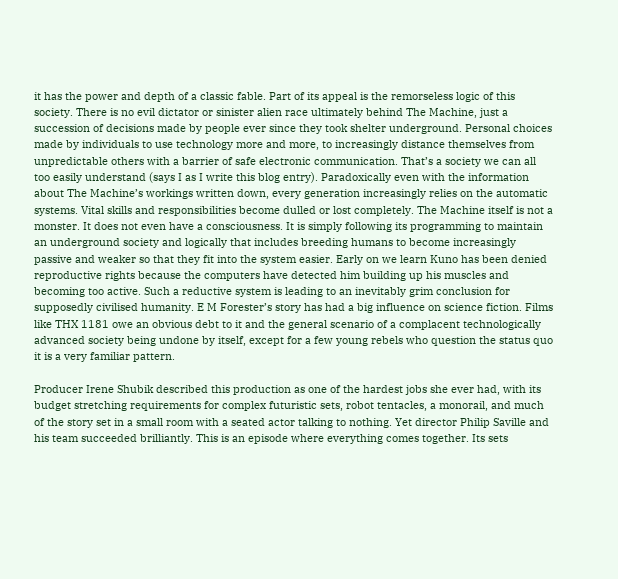it has the power and depth of a classic fable. Part of its appeal is the remorseless logic of this society. There is no evil dictator or sinister alien race ultimately behind The Machine, just a succession of decisions made by people ever since they took shelter underground. Personal choices made by individuals to use technology more and more, to increasingly distance themselves from unpredictable others with a barrier of safe electronic communication. That’s a society we can all too easily understand (says I as I write this blog entry). Paradoxically even with the information about The Machine’s workings written down, every generation increasingly relies on the automatic systems. Vital skills and responsibilities become dulled or lost completely. The Machine itself is not a monster. It does not even have a consciousness. It is simply following its programming to maintain an underground society and logically that includes breeding humans to become increasingly passive and weaker so that they fit into the system easier. Early on we learn Kuno has been denied reproductive rights because the computers have detected him building up his muscles and becoming too active. Such a reductive system is leading to an inevitably grim conclusion for supposedly civilised humanity. E M Forester’s story has had a big influence on science fiction. Films like THX 1181 owe an obvious debt to it and the general scenario of a complacent technologically advanced society being undone by itself, except for a few young rebels who question the status quo it is a very familiar pattern.

Producer Irene Shubik described this production as one of the hardest jobs she ever had, with its budget stretching requirements for complex futuristic sets, robot tentacles, a monorail, and much of the story set in a small room with a seated actor talking to nothing. Yet director Philip Saville and his team succeeded brilliantly. This is an episode where everything comes together. Its sets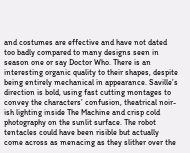and costumes are effective and have not dated too badly compared to many designs seen in season one or say Doctor Who. There is an interesting organic quality to their shapes, despite being entirely mechanical in appearance. Saville’s direction is bold, using fast cutting montages to convey the characters’ confusion, theatrical noir-ish lighting inside The Machine and crisp cold photography on the sunlit surface. The robot tentacles could have been risible but actually come across as menacing as they slither over the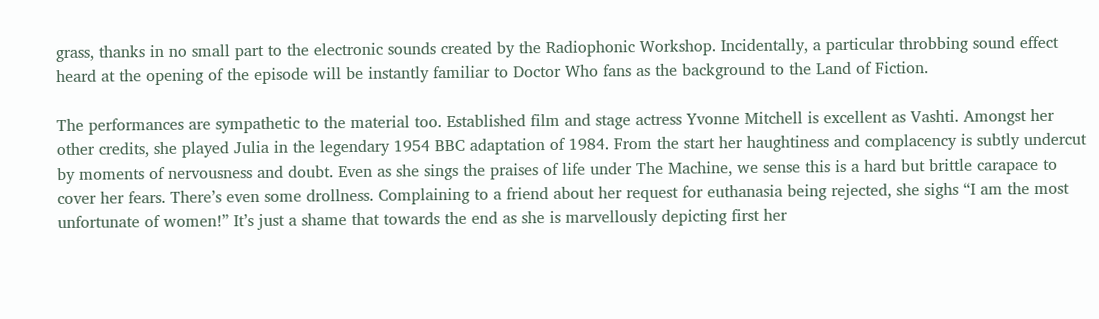grass, thanks in no small part to the electronic sounds created by the Radiophonic Workshop. Incidentally, a particular throbbing sound effect heard at the opening of the episode will be instantly familiar to Doctor Who fans as the background to the Land of Fiction.

The performances are sympathetic to the material too. Established film and stage actress Yvonne Mitchell is excellent as Vashti. Amongst her other credits, she played Julia in the legendary 1954 BBC adaptation of 1984. From the start her haughtiness and complacency is subtly undercut by moments of nervousness and doubt. Even as she sings the praises of life under The Machine, we sense this is a hard but brittle carapace to cover her fears. There’s even some drollness. Complaining to a friend about her request for euthanasia being rejected, she sighs “I am the most unfortunate of women!” It’s just a shame that towards the end as she is marvellously depicting first her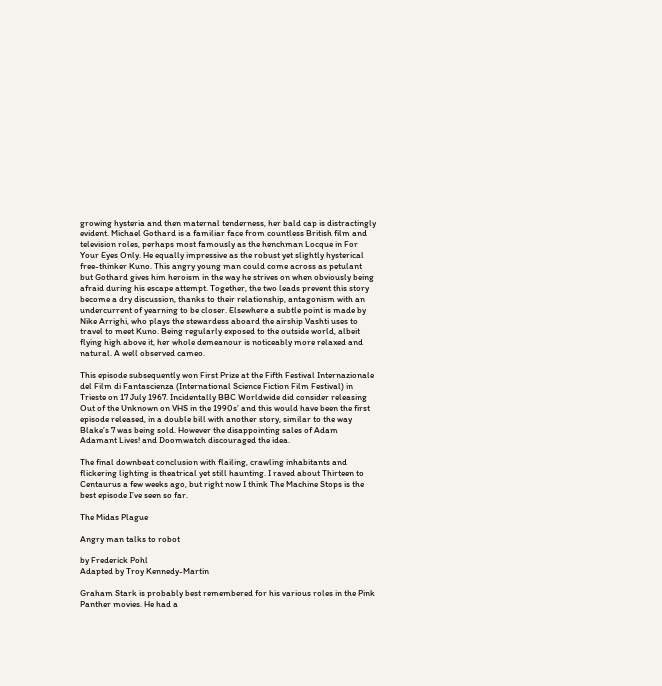growing hysteria and then maternal tenderness, her bald cap is distractingly evident. Michael Gothard is a familiar face from countless British film and television roles, perhaps most famously as the henchman Locque in For Your Eyes Only. He equally impressive as the robust yet slightly hysterical free-thinker Kuno. This angry young man could come across as petulant but Gothard gives him heroism in the way he strives on when obviously being afraid during his escape attempt. Together, the two leads prevent this story become a dry discussion, thanks to their relationship, antagonism with an undercurrent of yearning to be closer. Elsewhere a subtle point is made by Nike Arrighi, who plays the stewardess aboard the airship Vashti uses to travel to meet Kuno. Being regularly exposed to the outside world, albeit flying high above it, her whole demeanour is noticeably more relaxed and natural. A well observed cameo.

This episode subsequently won First Prize at the Fifth Festival Internazionale del Film di Fantascienza (International Science Fiction Film Festival) in Trieste on 17 July 1967. Incidentally BBC Worldwide did consider releasing Out of the Unknown on VHS in the 1990s’ and this would have been the first episode released, in a double bill with another story, similar to the way Blake’s 7 was being sold. However the disappointing sales of Adam Adamant Lives! and Doomwatch discouraged the idea.

The final downbeat conclusion with flailing, crawling inhabitants and flickering lighting is theatrical yet still haunting. I raved about Thirteen to Centaurus a few weeks ago, but right now I think The Machine Stops is the best episode I’ve seen so far.

The Midas Plague

Angry man talks to robot

by Frederick Pohl
Adapted by Troy Kennedy-Martin

Graham Stark is probably best remembered for his various roles in the Pink Panther movies. He had a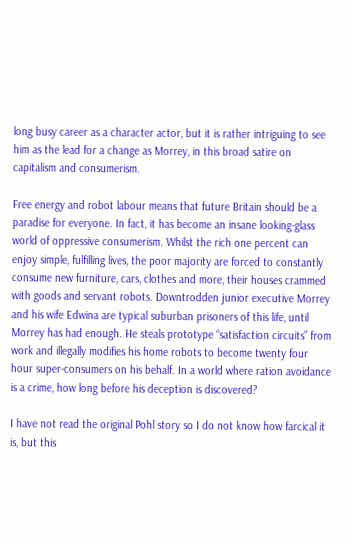long busy career as a character actor, but it is rather intriguing to see him as the lead for a change as Morrey, in this broad satire on capitalism and consumerism.

Free energy and robot labour means that future Britain should be a paradise for everyone. In fact, it has become an insane looking-glass world of oppressive consumerism. Whilst the rich one percent can enjoy simple, fulfilling lives, the poor majority are forced to constantly consume new furniture, cars, clothes and more, their houses crammed with goods and servant robots. Downtrodden junior executive Morrey and his wife Edwina are typical suburban prisoners of this life, until Morrey has had enough. He steals prototype “satisfaction circuits” from work and illegally modifies his home robots to become twenty four hour super-consumers on his behalf. In a world where ration avoidance is a crime, how long before his deception is discovered?

I have not read the original Pohl story so I do not know how farcical it is, but this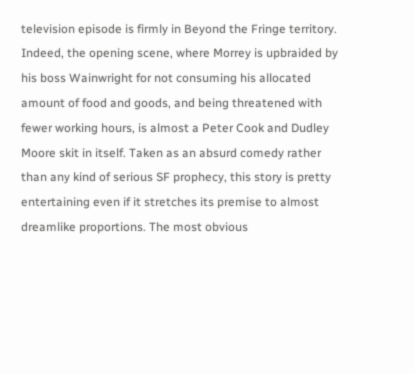television episode is firmly in Beyond the Fringe territory. Indeed, the opening scene, where Morrey is upbraided by his boss Wainwright for not consuming his allocated amount of food and goods, and being threatened with fewer working hours, is almost a Peter Cook and Dudley Moore skit in itself. Taken as an absurd comedy rather than any kind of serious SF prophecy, this story is pretty entertaining even if it stretches its premise to almost dreamlike proportions. The most obvious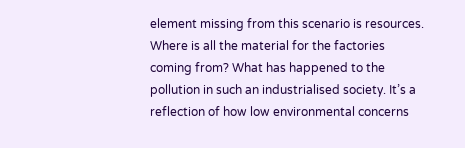element missing from this scenario is resources. Where is all the material for the factories coming from? What has happened to the pollution in such an industrialised society. It’s a reflection of how low environmental concerns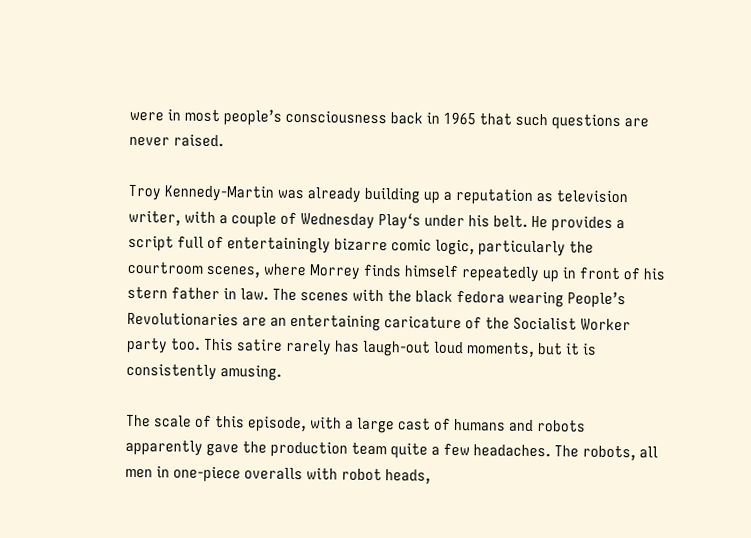were in most people’s consciousness back in 1965 that such questions are never raised.

Troy Kennedy-Martin was already building up a reputation as television writer, with a couple of Wednesday Play‘s under his belt. He provides a script full of entertainingly bizarre comic logic, particularly the courtroom scenes, where Morrey finds himself repeatedly up in front of his stern father in law. The scenes with the black fedora wearing People’s Revolutionaries are an entertaining caricature of the Socialist Worker party too. This satire rarely has laugh-out loud moments, but it is consistently amusing.

The scale of this episode, with a large cast of humans and robots apparently gave the production team quite a few headaches. The robots, all men in one-piece overalls with robot heads,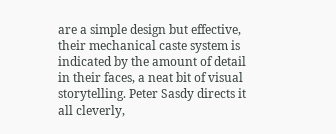are a simple design but effective, their mechanical caste system is indicated by the amount of detail in their faces, a neat bit of visual storytelling. Peter Sasdy directs it all cleverly,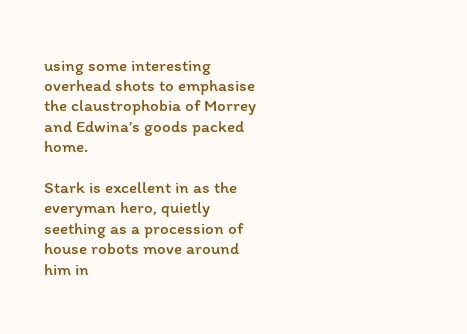using some interesting overhead shots to emphasise the claustrophobia of Morrey and Edwina’s goods packed home.

Stark is excellent in as the everyman hero, quietly seething as a procession of house robots move around him in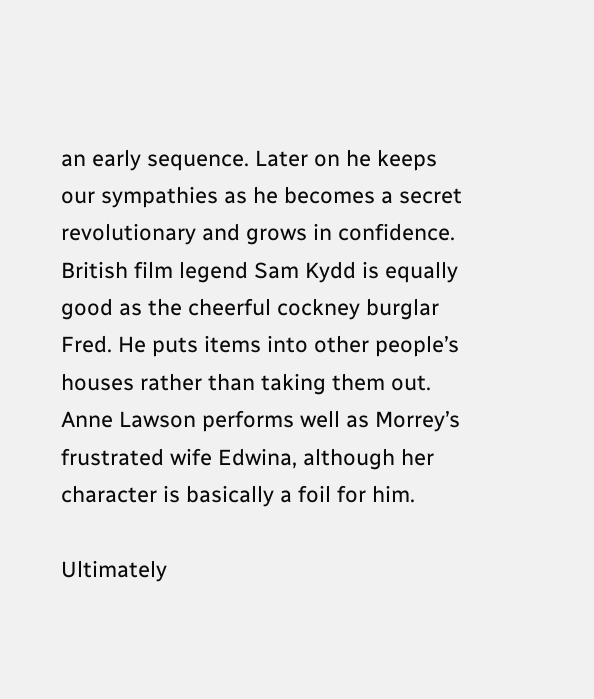an early sequence. Later on he keeps our sympathies as he becomes a secret revolutionary and grows in confidence. British film legend Sam Kydd is equally good as the cheerful cockney burglar Fred. He puts items into other people’s houses rather than taking them out. Anne Lawson performs well as Morrey’s frustrated wife Edwina, although her character is basically a foil for him.

Ultimately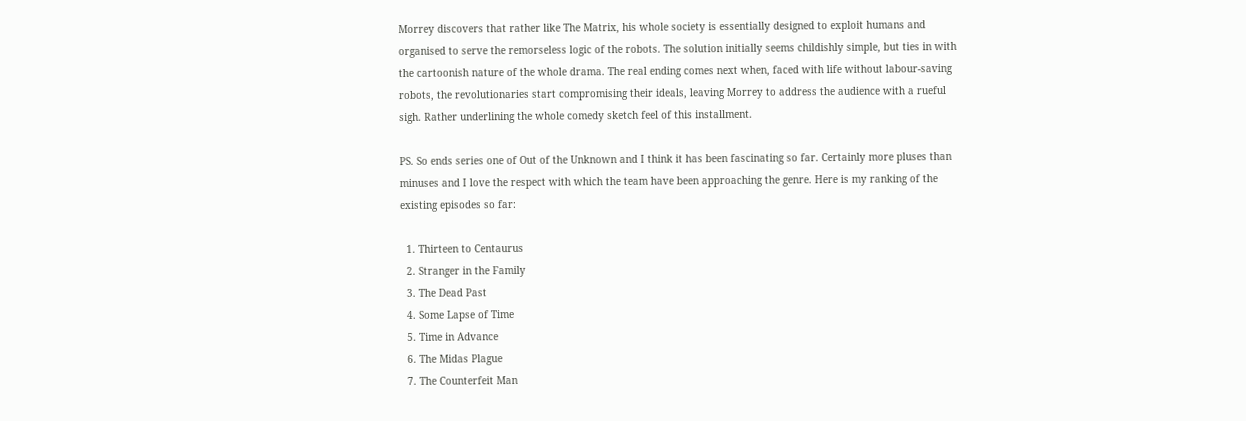Morrey discovers that rather like The Matrix, his whole society is essentially designed to exploit humans and organised to serve the remorseless logic of the robots. The solution initially seems childishly simple, but ties in with the cartoonish nature of the whole drama. The real ending comes next when, faced with life without labour-saving robots, the revolutionaries start compromising their ideals, leaving Morrey to address the audience with a rueful sigh. Rather underlining the whole comedy sketch feel of this installment.

PS. So ends series one of Out of the Unknown and I think it has been fascinating so far. Certainly more pluses than minuses and I love the respect with which the team have been approaching the genre. Here is my ranking of the existing episodes so far:

  1. Thirteen to Centaurus
  2. Stranger in the Family
  3. The Dead Past
  4. Some Lapse of Time
  5. Time in Advance
  6. The Midas Plague
  7. The Counterfeit Man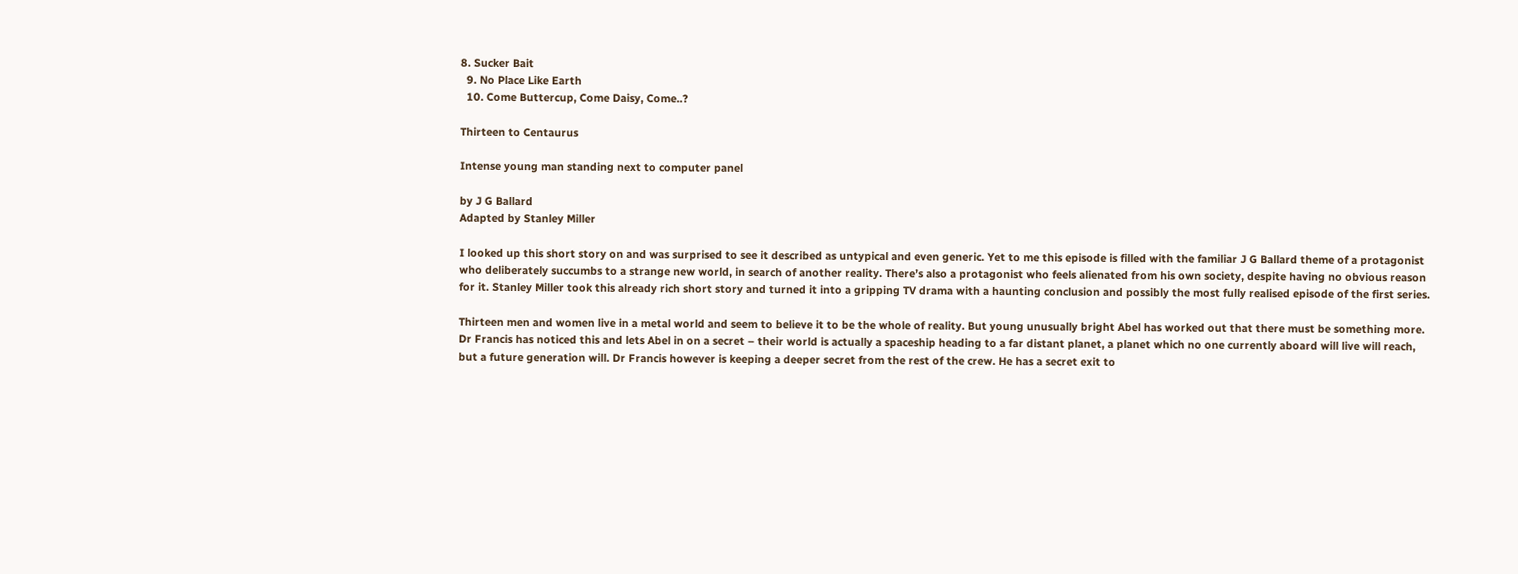8. Sucker Bait
  9. No Place Like Earth
  10. Come Buttercup, Come Daisy, Come..?

Thirteen to Centaurus

Intense young man standing next to computer panel

by J G Ballard
Adapted by Stanley Miller

I looked up this short story on and was surprised to see it described as untypical and even generic. Yet to me this episode is filled with the familiar J G Ballard theme of a protagonist who deliberately succumbs to a strange new world, in search of another reality. There’s also a protagonist who feels alienated from his own society, despite having no obvious reason for it. Stanley Miller took this already rich short story and turned it into a gripping TV drama with a haunting conclusion and possibly the most fully realised episode of the first series.

Thirteen men and women live in a metal world and seem to believe it to be the whole of reality. But young unusually bright Abel has worked out that there must be something more. Dr Francis has noticed this and lets Abel in on a secret – their world is actually a spaceship heading to a far distant planet, a planet which no one currently aboard will live will reach, but a future generation will. Dr Francis however is keeping a deeper secret from the rest of the crew. He has a secret exit to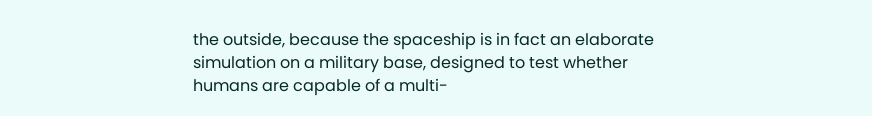the outside, because the spaceship is in fact an elaborate simulation on a military base, designed to test whether humans are capable of a multi-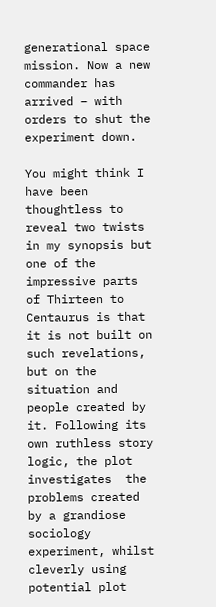generational space mission. Now a new commander has arrived – with orders to shut the experiment down.

You might think I have been thoughtless to  reveal two twists in my synopsis but one of the impressive parts of Thirteen to Centaurus is that it is not built on such revelations, but on the situation and people created by it. Following its own ruthless story logic, the plot investigates  the problems created by a grandiose sociology experiment, whilst cleverly using potential plot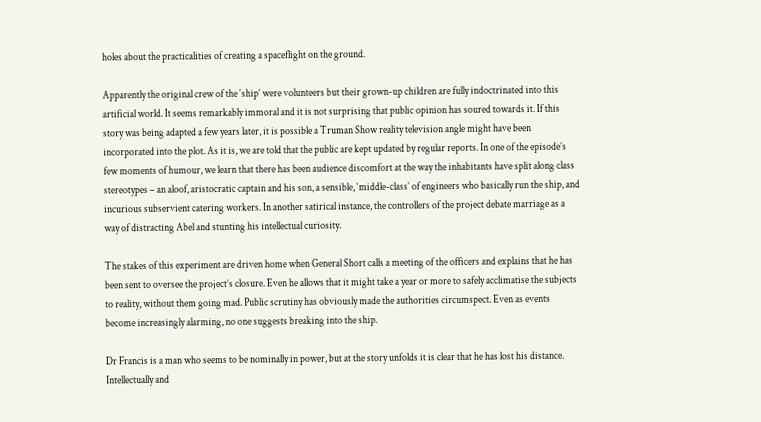holes about the practicalities of creating a spaceflight on the ground.

Apparently the original crew of the ‘ship’ were volunteers but their grown-up children are fully indoctrinated into this artificial world. It seems remarkably immoral and it is not surprising that public opinion has soured towards it. If this story was being adapted a few years later, it is possible a Truman Show reality television angle might have been incorporated into the plot. As it is, we are told that the public are kept updated by regular reports. In one of the episode’s few moments of humour, we learn that there has been audience discomfort at the way the inhabitants have split along class stereotypes – an aloof, aristocratic captain and his son, a sensible, ‘middle-class’ of engineers who basically run the ship, and incurious subservient catering workers. In another satirical instance, the controllers of the project debate marriage as a way of distracting Abel and stunting his intellectual curiosity.

The stakes of this experiment are driven home when General Short calls a meeting of the officers and explains that he has been sent to oversee the project’s closure. Even he allows that it might take a year or more to safely acclimatise the subjects to reality, without them going mad. Public scrutiny has obviously made the authorities circumspect. Even as events become increasingly alarming, no one suggests breaking into the ship.

Dr Francis is a man who seems to be nominally in power, but at the story unfolds it is clear that he has lost his distance. Intellectually and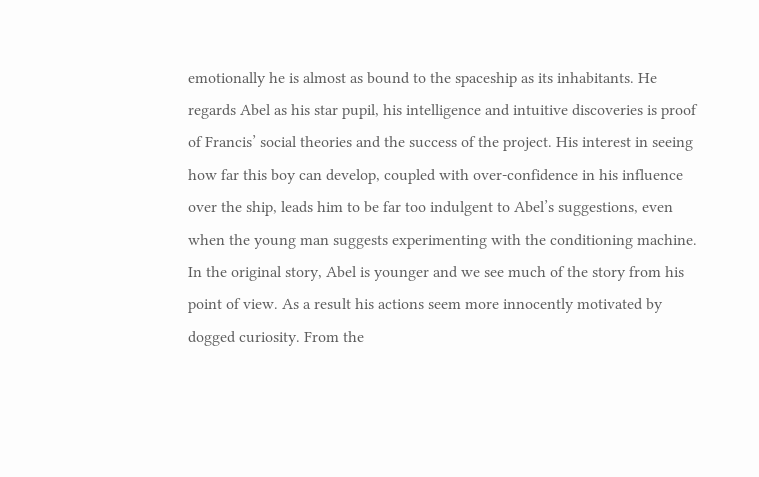emotionally he is almost as bound to the spaceship as its inhabitants. He regards Abel as his star pupil, his intelligence and intuitive discoveries is proof of Francis’ social theories and the success of the project. His interest in seeing how far this boy can develop, coupled with over-confidence in his influence over the ship, leads him to be far too indulgent to Abel’s suggestions, even when the young man suggests experimenting with the conditioning machine. In the original story, Abel is younger and we see much of the story from his point of view. As a result his actions seem more innocently motivated by dogged curiosity. From the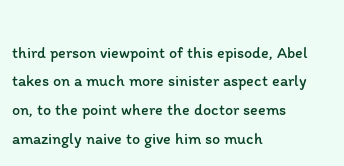third person viewpoint of this episode, Abel takes on a much more sinister aspect early on, to the point where the doctor seems amazingly naive to give him so much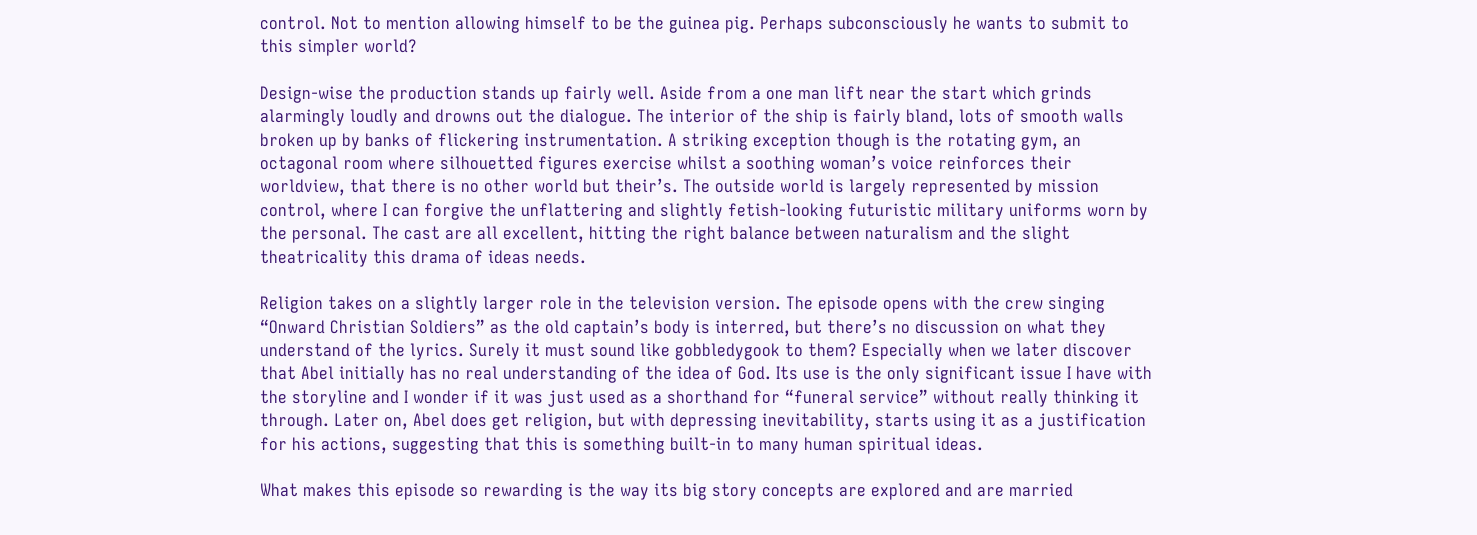control. Not to mention allowing himself to be the guinea pig. Perhaps subconsciously he wants to submit to this simpler world?

Design-wise the production stands up fairly well. Aside from a one man lift near the start which grinds alarmingly loudly and drowns out the dialogue. The interior of the ship is fairly bland, lots of smooth walls broken up by banks of flickering instrumentation. A striking exception though is the rotating gym, an octagonal room where silhouetted figures exercise whilst a soothing woman’s voice reinforces their worldview, that there is no other world but their’s. The outside world is largely represented by mission control, where I can forgive the unflattering and slightly fetish-looking futuristic military uniforms worn by the personal. The cast are all excellent, hitting the right balance between naturalism and the slight theatricality this drama of ideas needs.

Religion takes on a slightly larger role in the television version. The episode opens with the crew singing “Onward Christian Soldiers” as the old captain’s body is interred, but there’s no discussion on what they understand of the lyrics. Surely it must sound like gobbledygook to them? Especially when we later discover that Abel initially has no real understanding of the idea of God. Its use is the only significant issue I have with the storyline and I wonder if it was just used as a shorthand for “funeral service” without really thinking it through. Later on, Abel does get religion, but with depressing inevitability, starts using it as a justification for his actions, suggesting that this is something built-in to many human spiritual ideas.

What makes this episode so rewarding is the way its big story concepts are explored and are married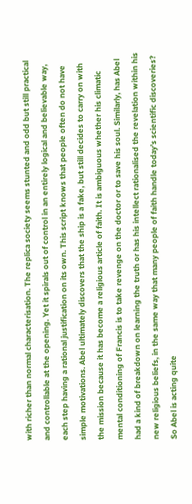with richer than normal characterisation. The replica society seems stunted and odd but still practical and controllable at the opening. Yet it spirals out of control in an entirely logical and believable way, each step having a rational justification on its own. This script knows that people often do not have simple motivations. Abel ultimately discovers that the ship is a fake, but still decides to carry on with the mission because it has become a religious article of faith. It is ambiguous whether his climatic mental conditioning of Francis is to take revenge on the doctor or to save his soul. Similarly, has Abel had a kind of breakdown on learning the truth or has his intellect rationalised the revelation within his new religious beliefs, in the same way that many people of faith handle today’s scientific discoveries? So Abel is acting quite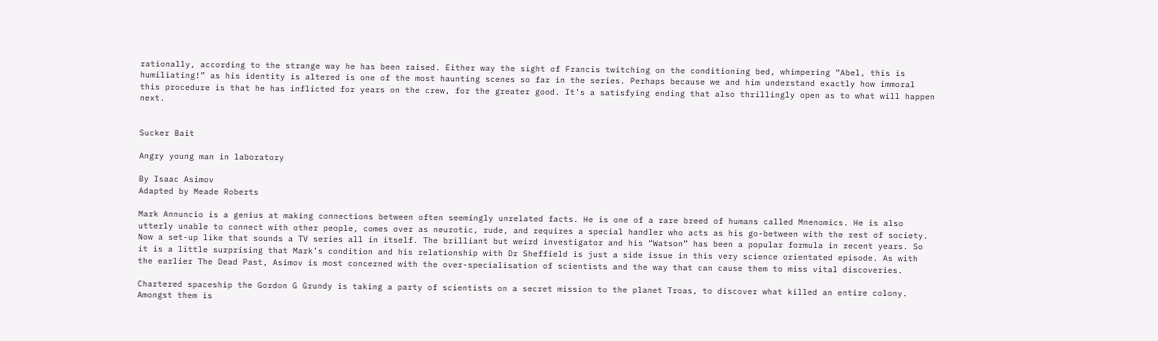rationally, according to the strange way he has been raised. Either way the sight of Francis twitching on the conditioning bed, whimpering “Abel, this is humiliating!” as his identity is altered is one of the most haunting scenes so far in the series. Perhaps because we and him understand exactly how immoral this procedure is that he has inflicted for years on the crew, for the greater good. It’s a satisfying ending that also thrillingly open as to what will happen next.


Sucker Bait

Angry young man in laboratory

By Isaac Asimov
Adapted by Meade Roberts

Mark Annuncio is a genius at making connections between often seemingly unrelated facts. He is one of a rare breed of humans called Mnenomics. He is also utterly unable to connect with other people, comes over as neurotic, rude, and requires a special handler who acts as his go-between with the rest of society. Now a set-up like that sounds a TV series all in itself. The brilliant but weird investigator and his “Watson” has been a popular formula in recent years. So it is a little surprising that Mark’s condition and his relationship with Dr Sheffield is just a side issue in this very science orientated episode. As with the earlier The Dead Past, Asimov is most concerned with the over-specialisation of scientists and the way that can cause them to miss vital discoveries.

Chartered spaceship the Gordon G Grundy is taking a party of scientists on a secret mission to the planet Troas, to discover what killed an entire colony. Amongst them is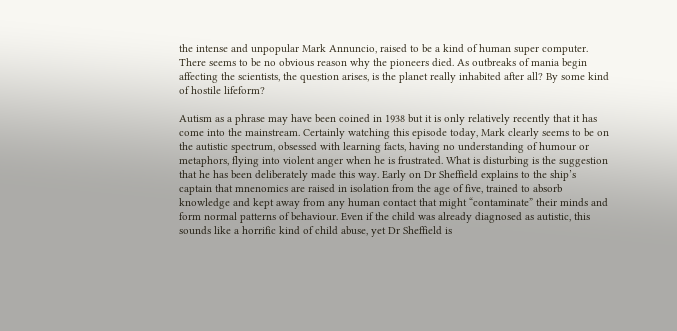the intense and unpopular Mark Annuncio, raised to be a kind of human super computer. There seems to be no obvious reason why the pioneers died. As outbreaks of mania begin affecting the scientists, the question arises, is the planet really inhabited after all? By some kind of hostile lifeform?

Autism as a phrase may have been coined in 1938 but it is only relatively recently that it has come into the mainstream. Certainly watching this episode today, Mark clearly seems to be on the autistic spectrum, obsessed with learning facts, having no understanding of humour or metaphors, flying into violent anger when he is frustrated. What is disturbing is the suggestion that he has been deliberately made this way. Early on Dr Sheffield explains to the ship’s captain that mnenomics are raised in isolation from the age of five, trained to absorb knowledge and kept away from any human contact that might “contaminate” their minds and form normal patterns of behaviour. Even if the child was already diagnosed as autistic, this sounds like a horrific kind of child abuse, yet Dr Sheffield is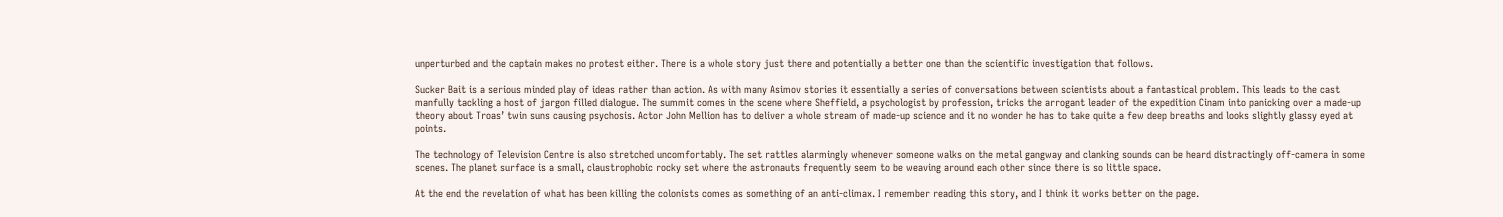unperturbed and the captain makes no protest either. There is a whole story just there and potentially a better one than the scientific investigation that follows.

Sucker Bait is a serious minded play of ideas rather than action. As with many Asimov stories it essentially a series of conversations between scientists about a fantastical problem. This leads to the cast manfully tackling a host of jargon filled dialogue. The summit comes in the scene where Sheffield, a psychologist by profession, tricks the arrogant leader of the expedition Cinam into panicking over a made-up theory about Troas’ twin suns causing psychosis. Actor John Mellion has to deliver a whole stream of made-up science and it no wonder he has to take quite a few deep breaths and looks slightly glassy eyed at points.

The technology of Television Centre is also stretched uncomfortably. The set rattles alarmingly whenever someone walks on the metal gangway and clanking sounds can be heard distractingly off-camera in some scenes. The planet surface is a small, claustrophobic rocky set where the astronauts frequently seem to be weaving around each other since there is so little space.

At the end the revelation of what has been killing the colonists comes as something of an anti-climax. I remember reading this story, and I think it works better on the page.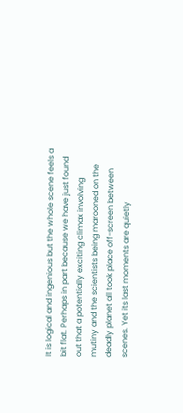It is logical and ingenious but the whole scene feels a bit flat. Perhaps in part because we have just found out that a potentially exciting climax involving mutiny and the scientists being marooned on the deadly planet all took place off-screen between scenes. Yet its last moments are quietly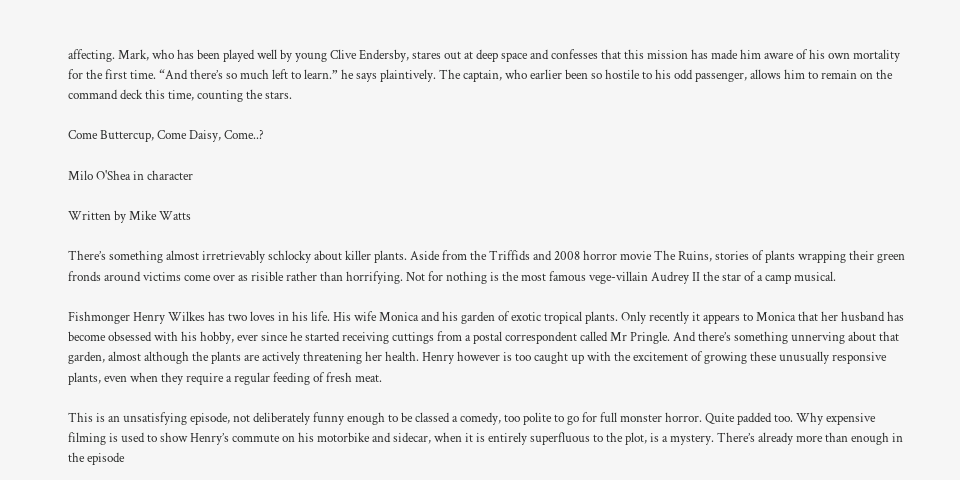affecting. Mark, who has been played well by young Clive Endersby, stares out at deep space and confesses that this mission has made him aware of his own mortality for the first time. “And there’s so much left to learn.” he says plaintively. The captain, who earlier been so hostile to his odd passenger, allows him to remain on the command deck this time, counting the stars.

Come Buttercup, Come Daisy, Come..?

Milo O'Shea in character

Written by Mike Watts

There’s something almost irretrievably schlocky about killer plants. Aside from the Triffids and 2008 horror movie The Ruins, stories of plants wrapping their green fronds around victims come over as risible rather than horrifying. Not for nothing is the most famous vege-villain Audrey II the star of a camp musical.

Fishmonger Henry Wilkes has two loves in his life. His wife Monica and his garden of exotic tropical plants. Only recently it appears to Monica that her husband has become obsessed with his hobby, ever since he started receiving cuttings from a postal correspondent called Mr Pringle. And there’s something unnerving about that garden, almost although the plants are actively threatening her health. Henry however is too caught up with the excitement of growing these unusually responsive plants, even when they require a regular feeding of fresh meat.

This is an unsatisfying episode, not deliberately funny enough to be classed a comedy, too polite to go for full monster horror. Quite padded too. Why expensive filming is used to show Henry’s commute on his motorbike and sidecar, when it is entirely superfluous to the plot, is a mystery. There’s already more than enough in the episode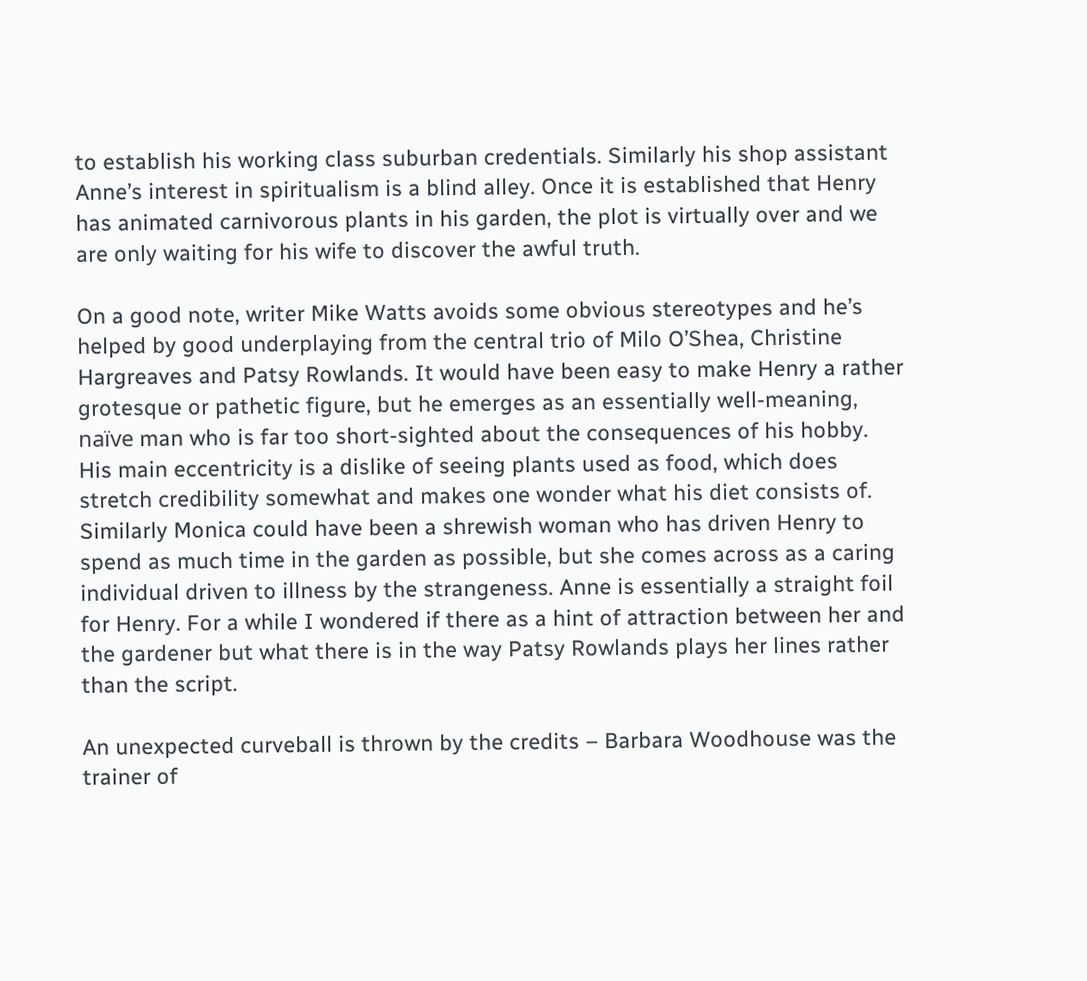to establish his working class suburban credentials. Similarly his shop assistant Anne’s interest in spiritualism is a blind alley. Once it is established that Henry has animated carnivorous plants in his garden, the plot is virtually over and we are only waiting for his wife to discover the awful truth.

On a good note, writer Mike Watts avoids some obvious stereotypes and he’s helped by good underplaying from the central trio of Milo O’Shea, Christine Hargreaves and Patsy Rowlands. It would have been easy to make Henry a rather grotesque or pathetic figure, but he emerges as an essentially well-meaning, naïve man who is far too short-sighted about the consequences of his hobby. His main eccentricity is a dislike of seeing plants used as food, which does stretch credibility somewhat and makes one wonder what his diet consists of. Similarly Monica could have been a shrewish woman who has driven Henry to spend as much time in the garden as possible, but she comes across as a caring individual driven to illness by the strangeness. Anne is essentially a straight foil for Henry. For a while I wondered if there as a hint of attraction between her and the gardener but what there is in the way Patsy Rowlands plays her lines rather than the script.

An unexpected curveball is thrown by the credits – Barbara Woodhouse was the trainer of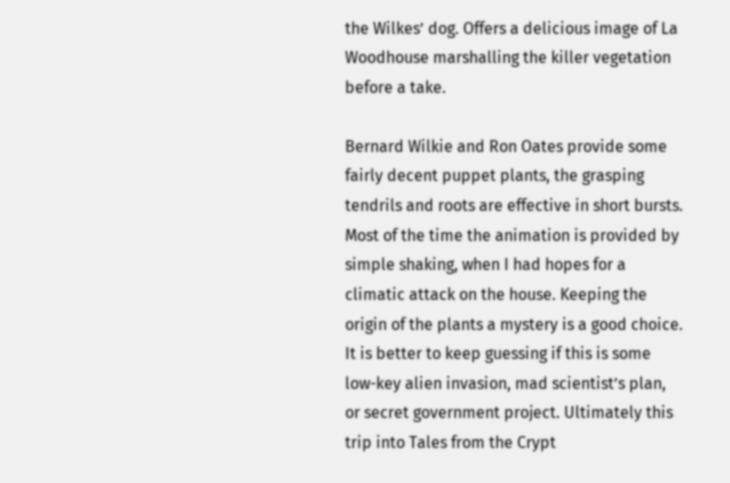the Wilkes’ dog. Offers a delicious image of La Woodhouse marshalling the killer vegetation before a take.

Bernard Wilkie and Ron Oates provide some fairly decent puppet plants, the grasping tendrils and roots are effective in short bursts. Most of the time the animation is provided by simple shaking, when I had hopes for a climatic attack on the house. Keeping the origin of the plants a mystery is a good choice. It is better to keep guessing if this is some low-key alien invasion, mad scientist’s plan, or secret government project. Ultimately this trip into Tales from the Crypt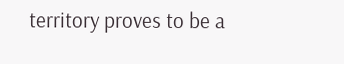territory proves to be a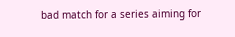bad match for a series aiming for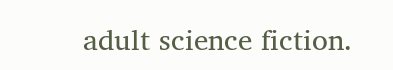adult science fiction.